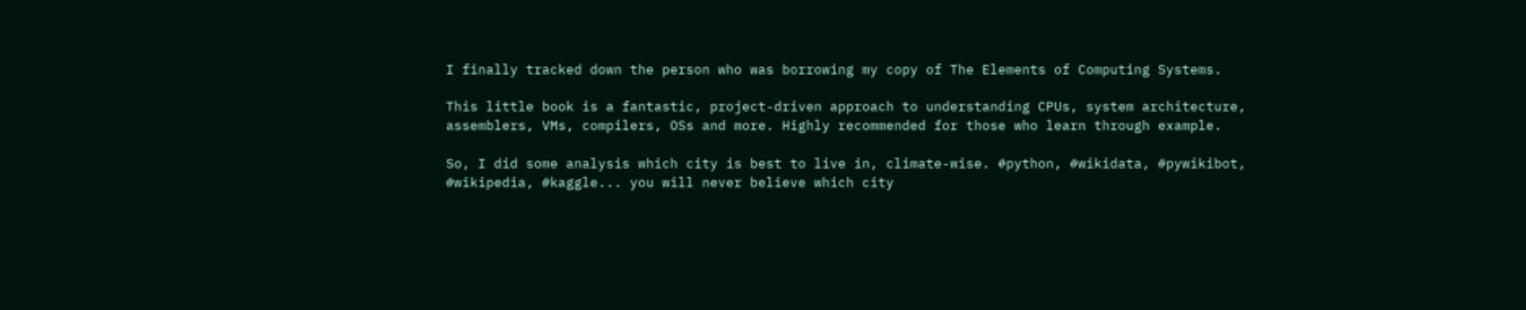I finally tracked down the person who was borrowing my copy of The Elements of Computing Systems.

This little book is a fantastic, project-driven approach to understanding CPUs, system architecture, assemblers, VMs, compilers, OSs and more. Highly recommended for those who learn through example.

So, I did some analysis which city is best to live in, climate-wise. #python, #wikidata, #pywikibot, #wikipedia, #kaggle... you will never believe which city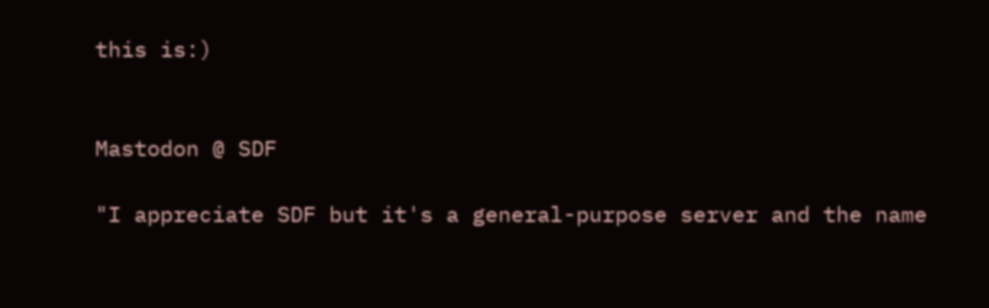this is:)


Mastodon @ SDF

"I appreciate SDF but it's a general-purpose server and the name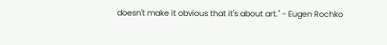doesn't make it obvious that it's about art." - Eugen Rochko